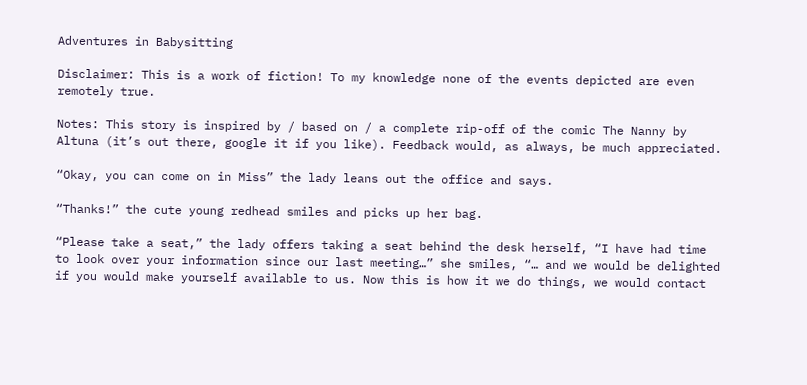Adventures in Babysitting

Disclaimer: This is a work of fiction! To my knowledge none of the events depicted are even remotely true.

Notes: This story is inspired by / based on / a complete rip-off of the comic The Nanny by Altuna (it’s out there, google it if you like). Feedback would, as always, be much appreciated.

“Okay, you can come on in Miss” the lady leans out the office and says.

“Thanks!” the cute young redhead smiles and picks up her bag.

“Please take a seat,” the lady offers taking a seat behind the desk herself, “I have had time to look over your information since our last meeting…” she smiles, “… and we would be delighted if you would make yourself available to us. Now this is how it we do things, we would contact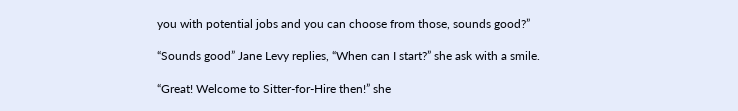you with potential jobs and you can choose from those, sounds good?”

“Sounds good” Jane Levy replies, “When can I start?” she ask with a smile.

“Great! Welcome to Sitter-for-Hire then!” she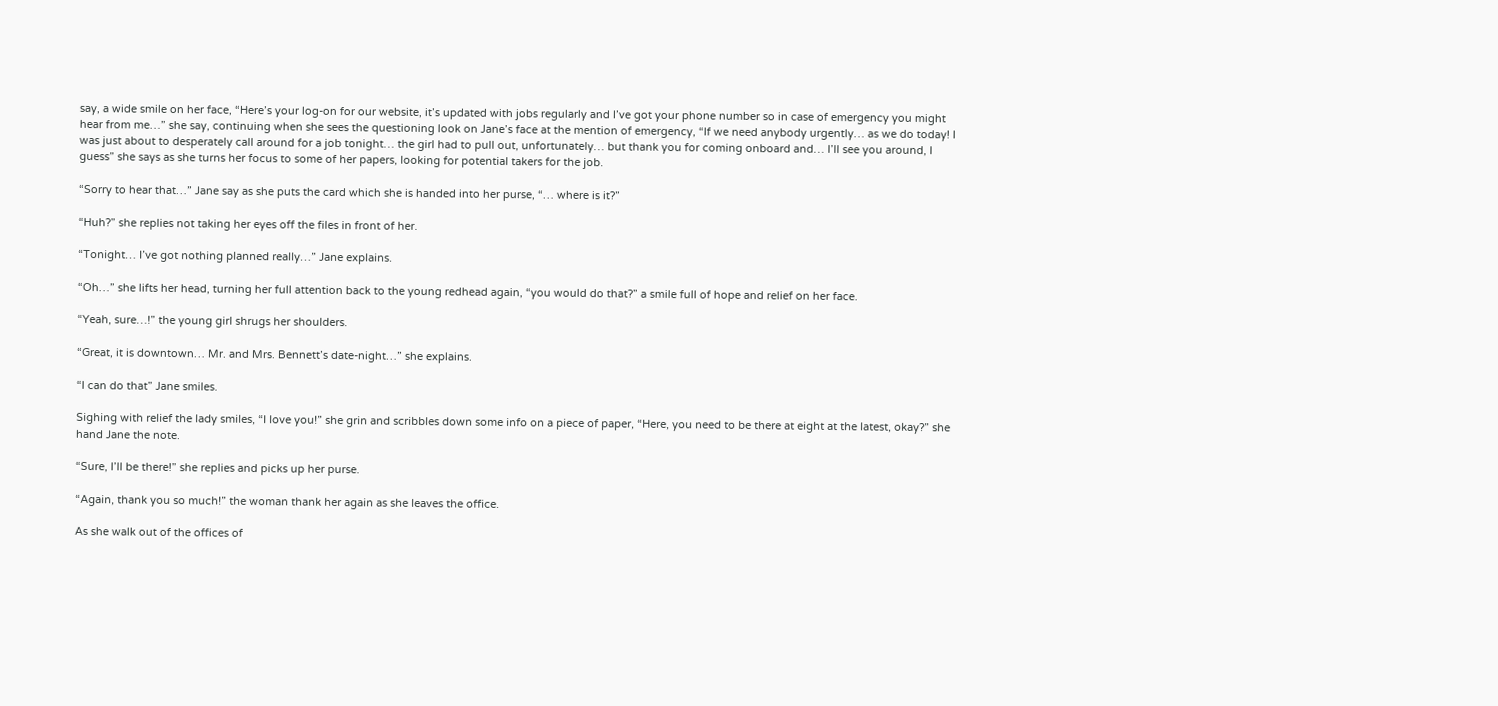say, a wide smile on her face, “Here’s your log-on for our website, it’s updated with jobs regularly and I’ve got your phone number so in case of emergency you might hear from me…” she say, continuing when she sees the questioning look on Jane’s face at the mention of emergency, “If we need anybody urgently… as we do today! I was just about to desperately call around for a job tonight… the girl had to pull out, unfortunately… but thank you for coming onboard and… I’ll see you around, I guess” she says as she turns her focus to some of her papers, looking for potential takers for the job.

“Sorry to hear that…” Jane say as she puts the card which she is handed into her purse, “… where is it?”

“Huh?” she replies not taking her eyes off the files in front of her.

“Tonight… I’ve got nothing planned really…” Jane explains.

“Oh…” she lifts her head, turning her full attention back to the young redhead again, “you would do that?” a smile full of hope and relief on her face.

“Yeah, sure…!” the young girl shrugs her shoulders.

“Great, it is downtown… Mr. and Mrs. Bennett’s date-night…” she explains.

“I can do that” Jane smiles.

Sighing with relief the lady smiles, “I love you!” she grin and scribbles down some info on a piece of paper, “Here, you need to be there at eight at the latest, okay?” she hand Jane the note.

“Sure, I’ll be there!” she replies and picks up her purse.

“Again, thank you so much!” the woman thank her again as she leaves the office.

As she walk out of the offices of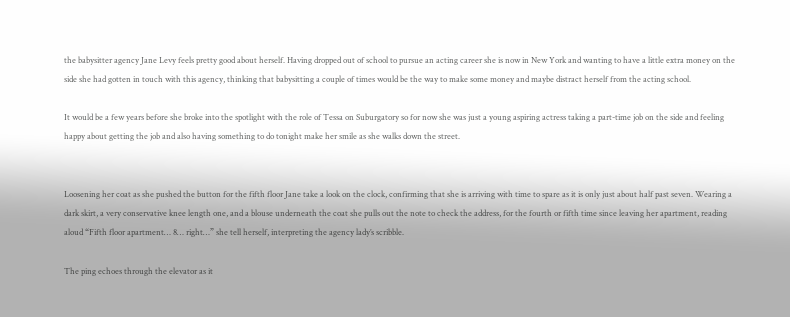the babysitter agency Jane Levy feels pretty good about herself. Having dropped out of school to pursue an acting career she is now in New York and wanting to have a little extra money on the side she had gotten in touch with this agency, thinking that babysitting a couple of times would be the way to make some money and maybe distract herself from the acting school.

It would be a few years before she broke into the spotlight with the role of Tessa on Suburgatory so for now she was just a young aspiring actress taking a part-time job on the side and feeling happy about getting the job and also having something to do tonight make her smile as she walks down the street.


Loosening her coat as she pushed the button for the fifth floor Jane take a look on the clock, confirming that she is arriving with time to spare as it is only just about half past seven. Wearing a dark skirt, a very conservative knee length one, and a blouse underneath the coat she pulls out the note to check the address, for the fourth or fifth time since leaving her apartment, reading aloud “Fifth floor apartment… 8… right…” she tell herself, interpreting the agency lady’s scribble.

The ping echoes through the elevator as it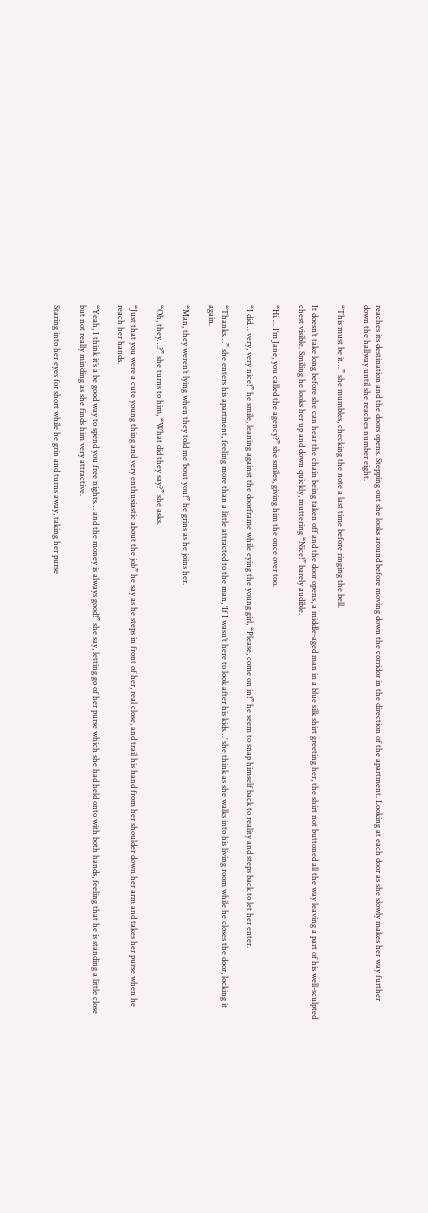reaches its destination and the doors opens. Stepping out she looks around before moving down the corridor in the direction of the apartment. Looking at each door as she slowly makes her way further down the hallway until she reaches number eight.

“This must be it…” she mumbles, checking the note a last time before ringing the bell.

It doesn’t take long before she can hear the chain being taken off and the door opens, a middle-aged man in a blue silk shirt greeting her, the shirt not buttoned all the way leaving a part of his well-sculpted chest visible. Smiling he looks her up and down quickly, muttering “Nice!” barely audible.

“Hi…. I’m Jane, you called the agency?” she smiles, giving him the once over too.

“I did… very, very nice!” he smile, leaning against the doorframe while eying the young girl, “Please, come on in!” he seem to snap himself back to reality and steps back to let her enter.

“Thanks…” she enters his apartment, feeling more than a little attracted to the man, ‘If I wasn’t here to look after his kids…’ she think as she walks into his living room while he closes the door, locking it again.

“Man, they weren’t lying when they told me ’bout you!” he grins as he joins her.

“Oh, they…?” she turns to him, “What did they say?” she asks.

“Just that you were a cute young thing and very enthusiastic about the job” he say as he steps in front of her, real close, and trail his hand from her shoulder down her arm and takes her purse when he reach her hands.

“Yeah, I think it’s a be good way to spend you free nights… and the money is always good!” she say, letting go of her purse which she had held onto with both hands, feeling that he is standing a little close but not really minding as she finds him very attractive.

Staring into her eyes for short while he grin and turns away, taking her purse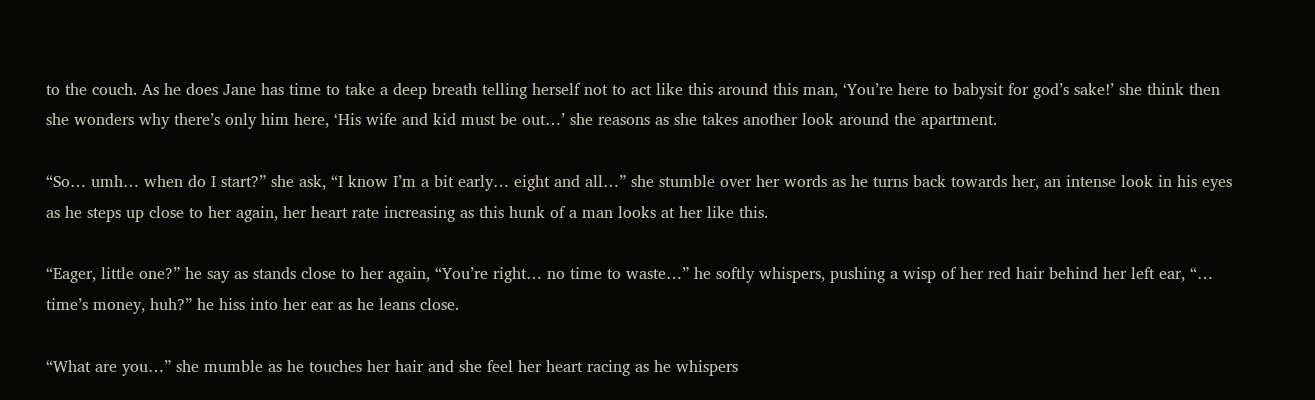to the couch. As he does Jane has time to take a deep breath telling herself not to act like this around this man, ‘You’re here to babysit for god’s sake!’ she think then she wonders why there’s only him here, ‘His wife and kid must be out…’ she reasons as she takes another look around the apartment.

“So… umh… when do I start?” she ask, “I know I’m a bit early… eight and all…” she stumble over her words as he turns back towards her, an intense look in his eyes as he steps up close to her again, her heart rate increasing as this hunk of a man looks at her like this.

“Eager, little one?” he say as stands close to her again, “You’re right… no time to waste…” he softly whispers, pushing a wisp of her red hair behind her left ear, “… time’s money, huh?” he hiss into her ear as he leans close.

“What are you…” she mumble as he touches her hair and she feel her heart racing as he whispers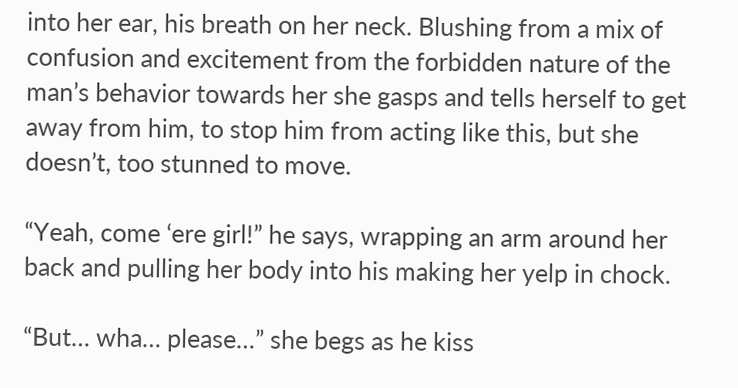into her ear, his breath on her neck. Blushing from a mix of confusion and excitement from the forbidden nature of the man’s behavior towards her she gasps and tells herself to get away from him, to stop him from acting like this, but she doesn’t, too stunned to move.

“Yeah, come ‘ere girl!” he says, wrapping an arm around her back and pulling her body into his making her yelp in chock.

“But… wha… please…” she begs as he kiss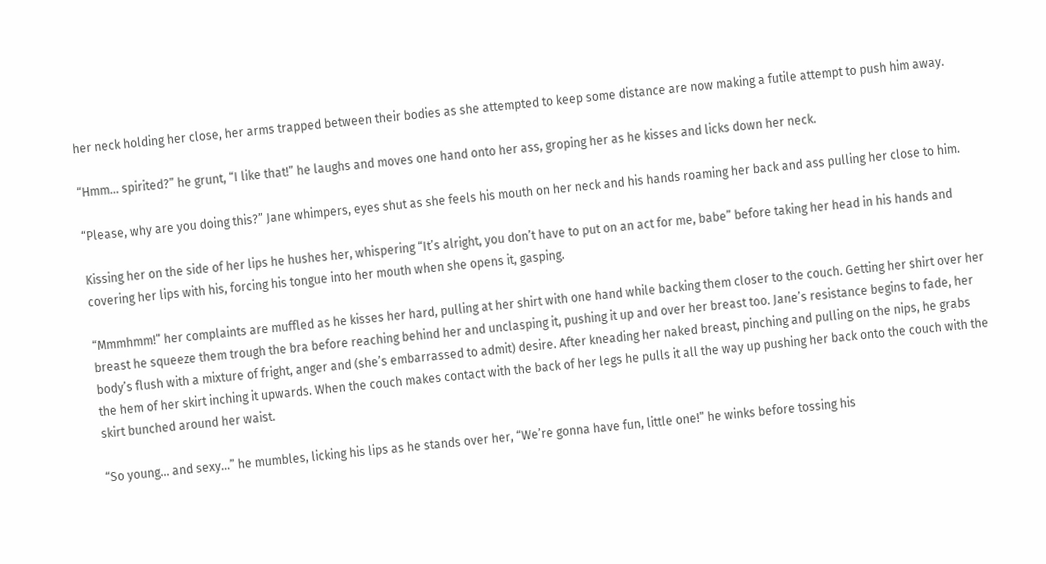her neck holding her close, her arms trapped between their bodies as she attempted to keep some distance are now making a futile attempt to push him away.

“Hmm… spirited?” he grunt, “I like that!” he laughs and moves one hand onto her ass, groping her as he kisses and licks down her neck.

“Please, why are you doing this?” Jane whimpers, eyes shut as she feels his mouth on her neck and his hands roaming her back and ass pulling her close to him.

Kissing her on the side of her lips he hushes her, whispering “It’s alright, you don’t have to put on an act for me, babe” before taking her head in his hands and covering her lips with his, forcing his tongue into her mouth when she opens it, gasping.

“Mmmhmm!” her complaints are muffled as he kisses her hard, pulling at her shirt with one hand while backing them closer to the couch. Getting her shirt over her breast he squeeze them trough the bra before reaching behind her and unclasping it, pushing it up and over her breast too. Jane’s resistance begins to fade, her body’s flush with a mixture of fright, anger and (she’s embarrassed to admit) desire. After kneading her naked breast, pinching and pulling on the nips, he grabs the hem of her skirt inching it upwards. When the couch makes contact with the back of her legs he pulls it all the way up pushing her back onto the couch with the skirt bunched around her waist.

“So young… and sexy…” he mumbles, licking his lips as he stands over her, “We’re gonna have fun, little one!” he winks before tossing his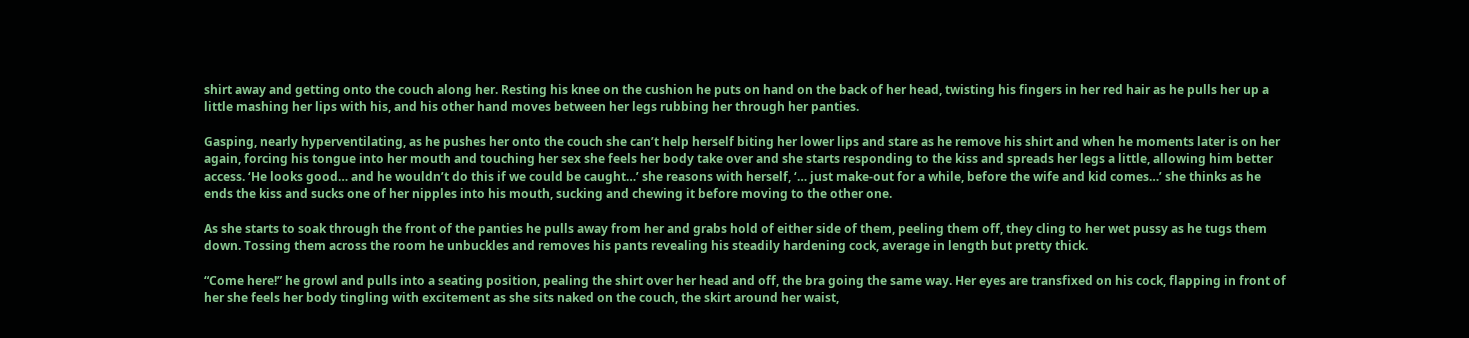shirt away and getting onto the couch along her. Resting his knee on the cushion he puts on hand on the back of her head, twisting his fingers in her red hair as he pulls her up a little mashing her lips with his, and his other hand moves between her legs rubbing her through her panties.

Gasping, nearly hyperventilating, as he pushes her onto the couch she can’t help herself biting her lower lips and stare as he remove his shirt and when he moments later is on her again, forcing his tongue into her mouth and touching her sex she feels her body take over and she starts responding to the kiss and spreads her legs a little, allowing him better access. ‘He looks good… and he wouldn’t do this if we could be caught…’ she reasons with herself, ‘… just make-out for a while, before the wife and kid comes…’ she thinks as he ends the kiss and sucks one of her nipples into his mouth, sucking and chewing it before moving to the other one.

As she starts to soak through the front of the panties he pulls away from her and grabs hold of either side of them, peeling them off, they cling to her wet pussy as he tugs them down. Tossing them across the room he unbuckles and removes his pants revealing his steadily hardening cock, average in length but pretty thick.

“Come here!” he growl and pulls into a seating position, pealing the shirt over her head and off, the bra going the same way. Her eyes are transfixed on his cock, flapping in front of her she feels her body tingling with excitement as she sits naked on the couch, the skirt around her waist,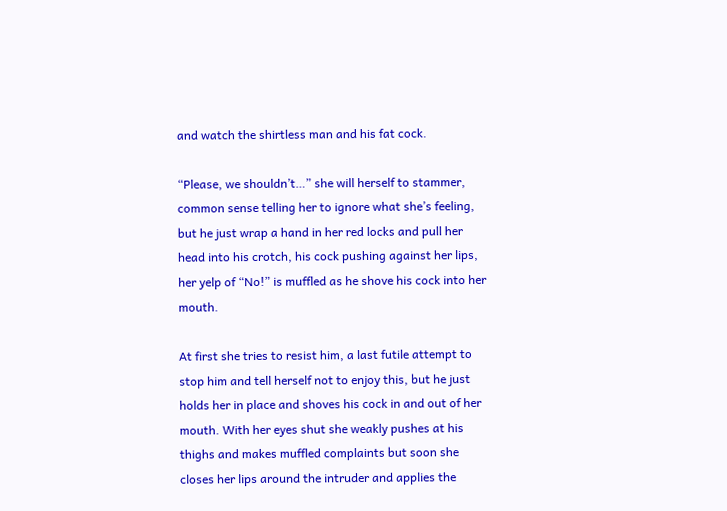and watch the shirtless man and his fat cock.

“Please, we shouldn’t…” she will herself to stammer, common sense telling her to ignore what she’s feeling, but he just wrap a hand in her red locks and pull her head into his crotch, his cock pushing against her lips, her yelp of “No!” is muffled as he shove his cock into her mouth.

At first she tries to resist him, a last futile attempt to stop him and tell herself not to enjoy this, but he just holds her in place and shoves his cock in and out of her mouth. With her eyes shut she weakly pushes at his thighs and makes muffled complaints but soon she closes her lips around the intruder and applies the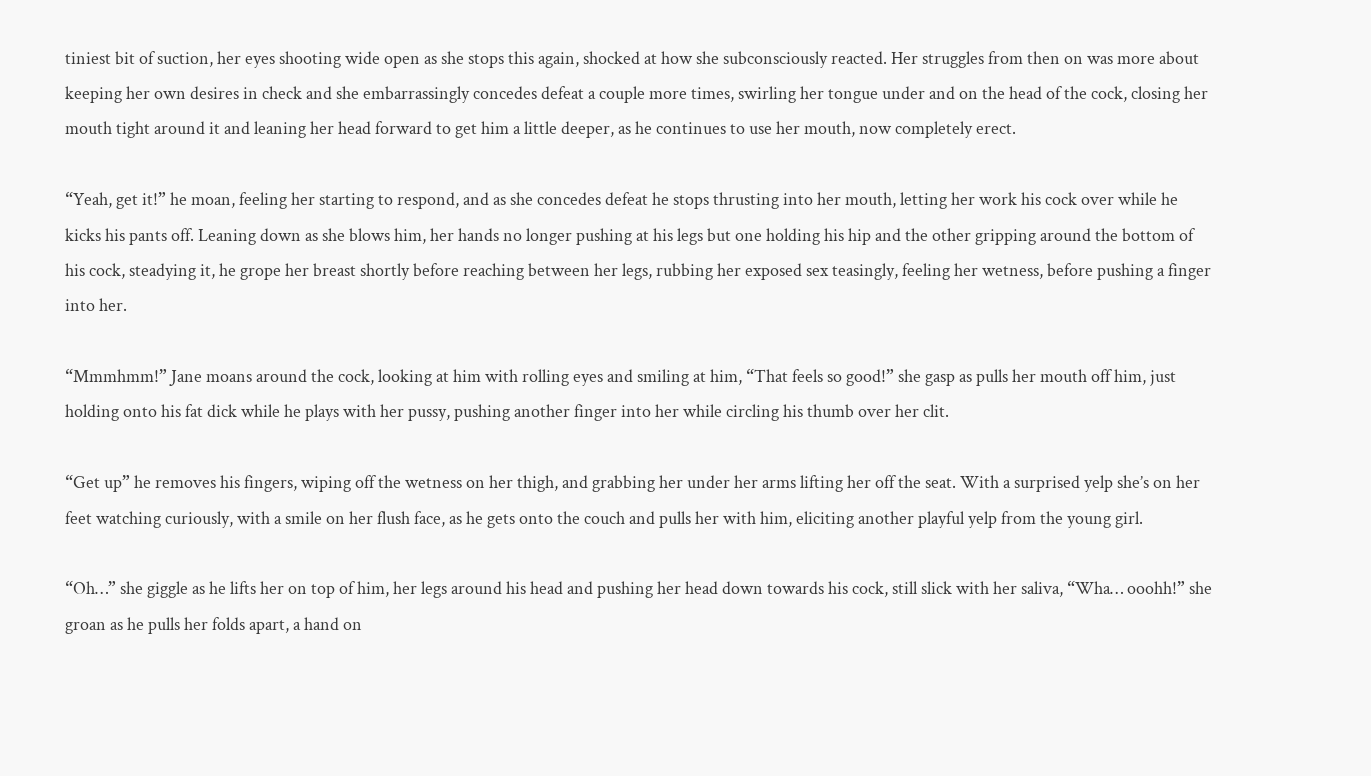tiniest bit of suction, her eyes shooting wide open as she stops this again, shocked at how she subconsciously reacted. Her struggles from then on was more about keeping her own desires in check and she embarrassingly concedes defeat a couple more times, swirling her tongue under and on the head of the cock, closing her mouth tight around it and leaning her head forward to get him a little deeper, as he continues to use her mouth, now completely erect.

“Yeah, get it!” he moan, feeling her starting to respond, and as she concedes defeat he stops thrusting into her mouth, letting her work his cock over while he kicks his pants off. Leaning down as she blows him, her hands no longer pushing at his legs but one holding his hip and the other gripping around the bottom of his cock, steadying it, he grope her breast shortly before reaching between her legs, rubbing her exposed sex teasingly, feeling her wetness, before pushing a finger into her.

“Mmmhmm!” Jane moans around the cock, looking at him with rolling eyes and smiling at him, “That feels so good!” she gasp as pulls her mouth off him, just holding onto his fat dick while he plays with her pussy, pushing another finger into her while circling his thumb over her clit.

“Get up” he removes his fingers, wiping off the wetness on her thigh, and grabbing her under her arms lifting her off the seat. With a surprised yelp she’s on her feet watching curiously, with a smile on her flush face, as he gets onto the couch and pulls her with him, eliciting another playful yelp from the young girl.

“Oh…” she giggle as he lifts her on top of him, her legs around his head and pushing her head down towards his cock, still slick with her saliva, “Wha… ooohh!” she groan as he pulls her folds apart, a hand on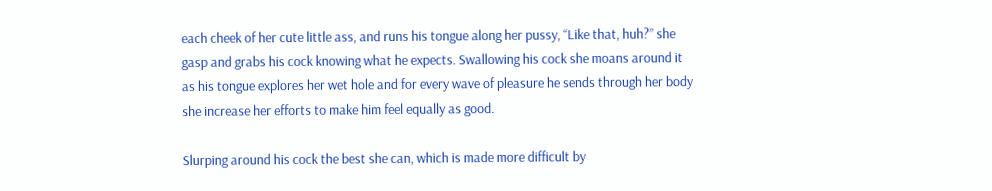each cheek of her cute little ass, and runs his tongue along her pussy, “Like that, huh?” she gasp and grabs his cock knowing what he expects. Swallowing his cock she moans around it as his tongue explores her wet hole and for every wave of pleasure he sends through her body she increase her efforts to make him feel equally as good.

Slurping around his cock the best she can, which is made more difficult by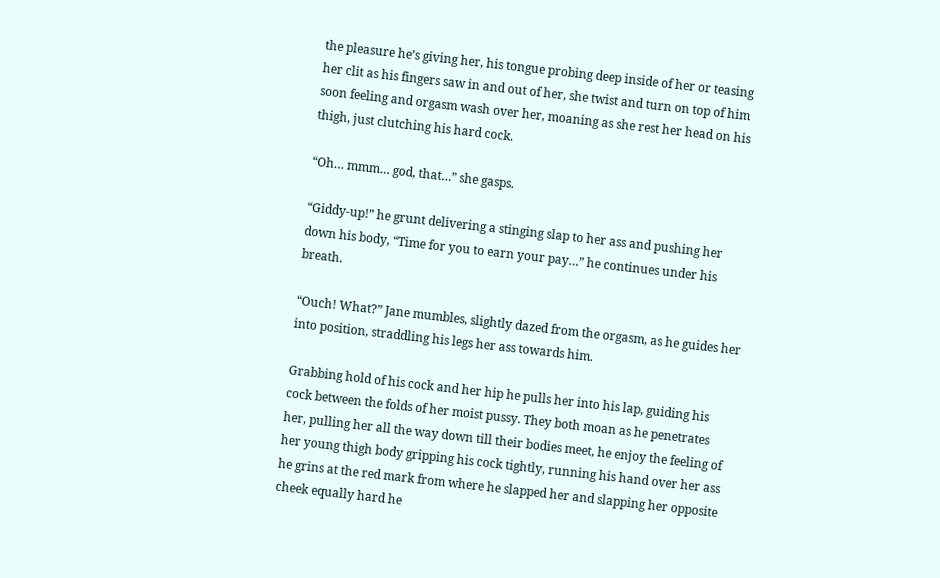the pleasure he’s giving her, his tongue probing deep inside of her or teasing her clit as his fingers saw in and out of her, she twist and turn on top of him soon feeling and orgasm wash over her, moaning as she rest her head on his thigh, just clutching his hard cock.

“Oh… mmm… god, that…” she gasps.

“Giddy-up!” he grunt delivering a stinging slap to her ass and pushing her down his body, “Time for you to earn your pay…” he continues under his breath.

“Ouch! What?” Jane mumbles, slightly dazed from the orgasm, as he guides her into position, straddling his legs her ass towards him.

Grabbing hold of his cock and her hip he pulls her into his lap, guiding his cock between the folds of her moist pussy. They both moan as he penetrates her, pulling her all the way down till their bodies meet, he enjoy the feeling of her young thigh body gripping his cock tightly, running his hand over her ass he grins at the red mark from where he slapped her and slapping her opposite cheek equally hard he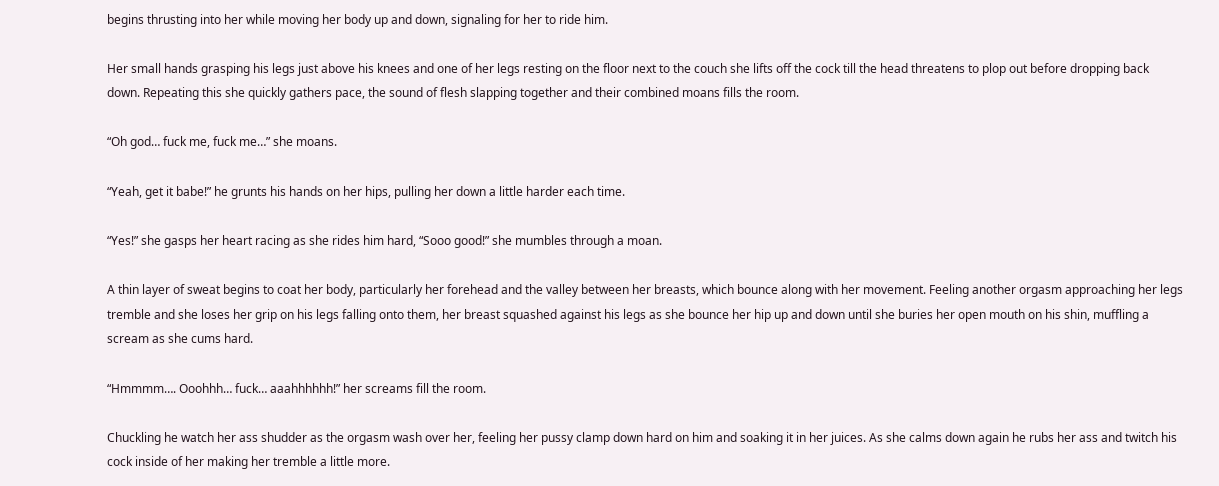begins thrusting into her while moving her body up and down, signaling for her to ride him.

Her small hands grasping his legs just above his knees and one of her legs resting on the floor next to the couch she lifts off the cock till the head threatens to plop out before dropping back down. Repeating this she quickly gathers pace, the sound of flesh slapping together and their combined moans fills the room.

“Oh god… fuck me, fuck me…” she moans.

“Yeah, get it babe!” he grunts his hands on her hips, pulling her down a little harder each time.

“Yes!” she gasps her heart racing as she rides him hard, “Sooo good!” she mumbles through a moan.

A thin layer of sweat begins to coat her body, particularly her forehead and the valley between her breasts, which bounce along with her movement. Feeling another orgasm approaching her legs tremble and she loses her grip on his legs falling onto them, her breast squashed against his legs as she bounce her hip up and down until she buries her open mouth on his shin, muffling a scream as she cums hard.

“Hmmmm…. Ooohhh… fuck… aaahhhhhh!” her screams fill the room.

Chuckling he watch her ass shudder as the orgasm wash over her, feeling her pussy clamp down hard on him and soaking it in her juices. As she calms down again he rubs her ass and twitch his cock inside of her making her tremble a little more.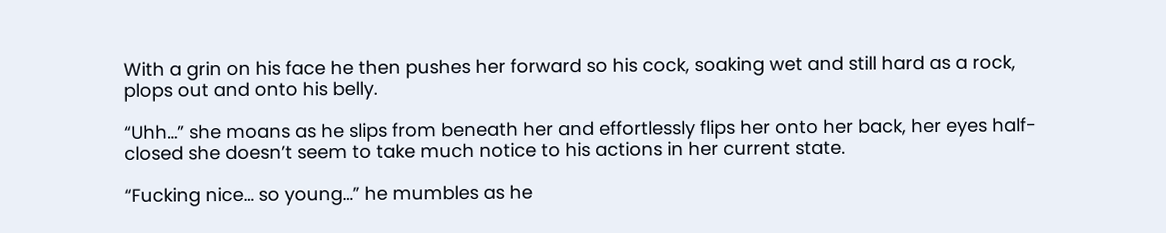With a grin on his face he then pushes her forward so his cock, soaking wet and still hard as a rock, plops out and onto his belly.

“Uhh…” she moans as he slips from beneath her and effortlessly flips her onto her back, her eyes half-closed she doesn’t seem to take much notice to his actions in her current state.

“Fucking nice… so young…” he mumbles as he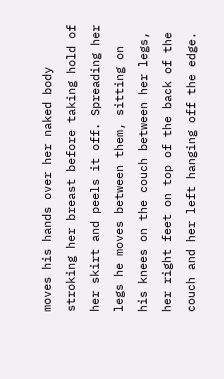moves his hands over her naked body stroking her breast before taking hold of her skirt and peels it off. Spreading her legs he moves between them, sitting on his knees on the couch between her legs, her right feet on top of the back of the couch and her left hanging off the edge.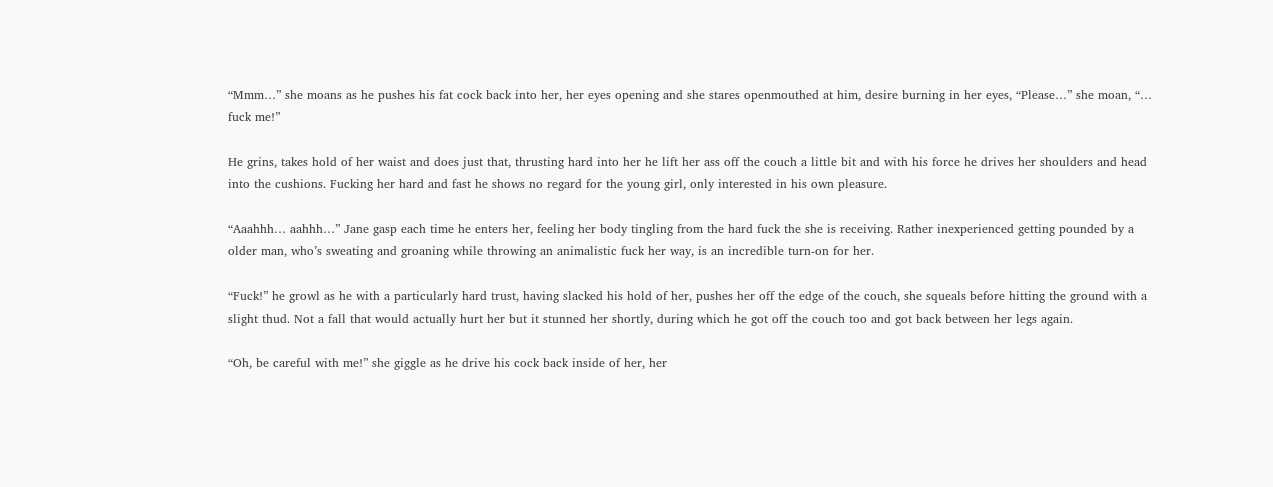“Mmm…” she moans as he pushes his fat cock back into her, her eyes opening and she stares openmouthed at him, desire burning in her eyes, “Please…” she moan, “… fuck me!”

He grins, takes hold of her waist and does just that, thrusting hard into her he lift her ass off the couch a little bit and with his force he drives her shoulders and head into the cushions. Fucking her hard and fast he shows no regard for the young girl, only interested in his own pleasure.

“Aaahhh… aahhh…” Jane gasp each time he enters her, feeling her body tingling from the hard fuck the she is receiving. Rather inexperienced getting pounded by a older man, who’s sweating and groaning while throwing an animalistic fuck her way, is an incredible turn-on for her.

“Fuck!” he growl as he with a particularly hard trust, having slacked his hold of her, pushes her off the edge of the couch, she squeals before hitting the ground with a slight thud. Not a fall that would actually hurt her but it stunned her shortly, during which he got off the couch too and got back between her legs again.

“Oh, be careful with me!” she giggle as he drive his cock back inside of her, her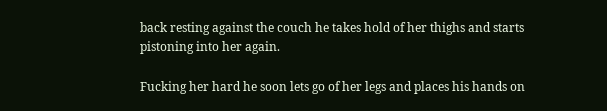back resting against the couch he takes hold of her thighs and starts pistoning into her again.

Fucking her hard he soon lets go of her legs and places his hands on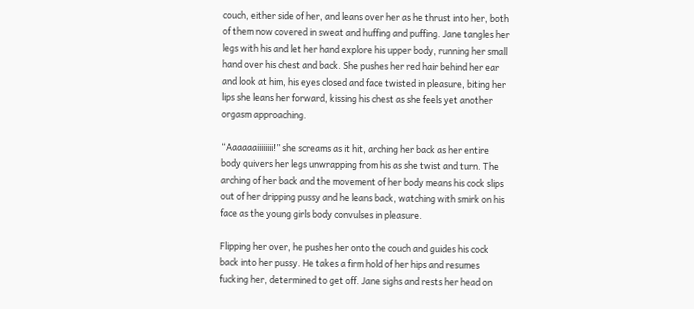couch, either side of her, and leans over her as he thrust into her, both of them now covered in sweat and huffing and puffing. Jane tangles her legs with his and let her hand explore his upper body, running her small hand over his chest and back. She pushes her red hair behind her ear and look at him, his eyes closed and face twisted in pleasure, biting her lips she leans her forward, kissing his chest as she feels yet another orgasm approaching.

“Aaaaaaiiiiiiii!” she screams as it hit, arching her back as her entire body quivers her legs unwrapping from his as she twist and turn. The arching of her back and the movement of her body means his cock slips out of her dripping pussy and he leans back, watching with smirk on his face as the young girls body convulses in pleasure.

Flipping her over, he pushes her onto the couch and guides his cock back into her pussy. He takes a firm hold of her hips and resumes fucking her, determined to get off. Jane sighs and rests her head on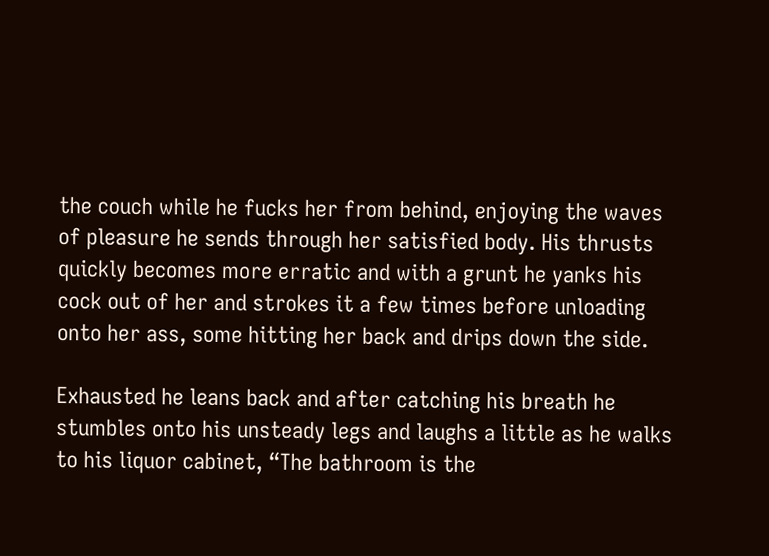the couch while he fucks her from behind, enjoying the waves of pleasure he sends through her satisfied body. His thrusts quickly becomes more erratic and with a grunt he yanks his cock out of her and strokes it a few times before unloading onto her ass, some hitting her back and drips down the side.

Exhausted he leans back and after catching his breath he stumbles onto his unsteady legs and laughs a little as he walks to his liquor cabinet, “The bathroom is the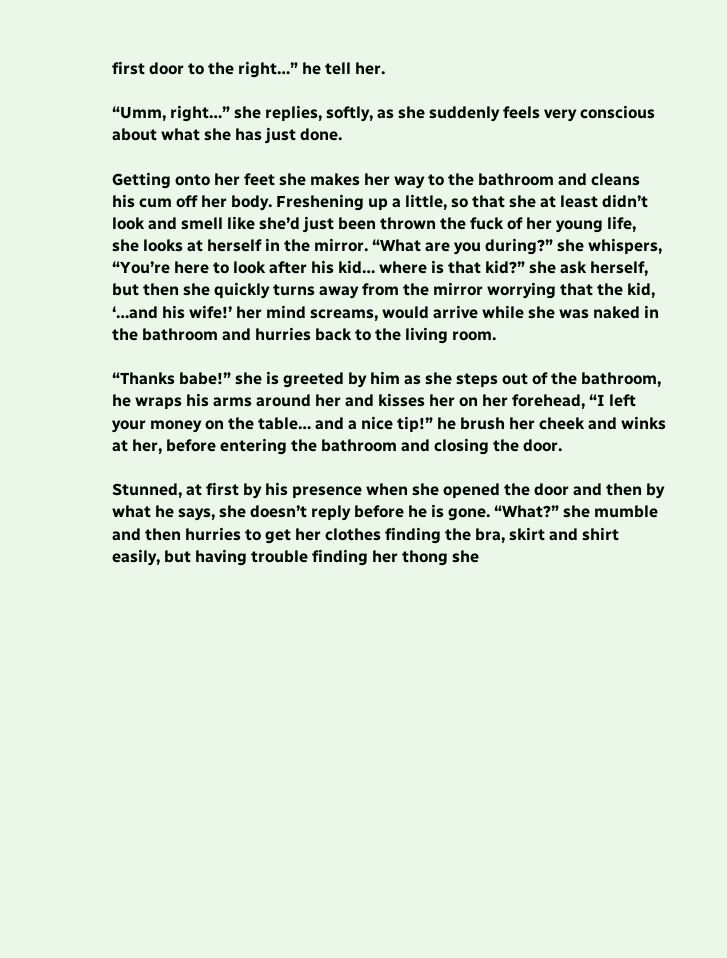first door to the right…” he tell her.

“Umm, right…” she replies, softly, as she suddenly feels very conscious about what she has just done.

Getting onto her feet she makes her way to the bathroom and cleans his cum off her body. Freshening up a little, so that she at least didn’t look and smell like she’d just been thrown the fuck of her young life, she looks at herself in the mirror. “What are you during?” she whispers, “You’re here to look after his kid… where is that kid?” she ask herself, but then she quickly turns away from the mirror worrying that the kid, ‘…and his wife!’ her mind screams, would arrive while she was naked in the bathroom and hurries back to the living room.

“Thanks babe!” she is greeted by him as she steps out of the bathroom, he wraps his arms around her and kisses her on her forehead, “I left your money on the table… and a nice tip!” he brush her cheek and winks at her, before entering the bathroom and closing the door.

Stunned, at first by his presence when she opened the door and then by what he says, she doesn’t reply before he is gone. “What?” she mumble and then hurries to get her clothes finding the bra, skirt and shirt easily, but having trouble finding her thong she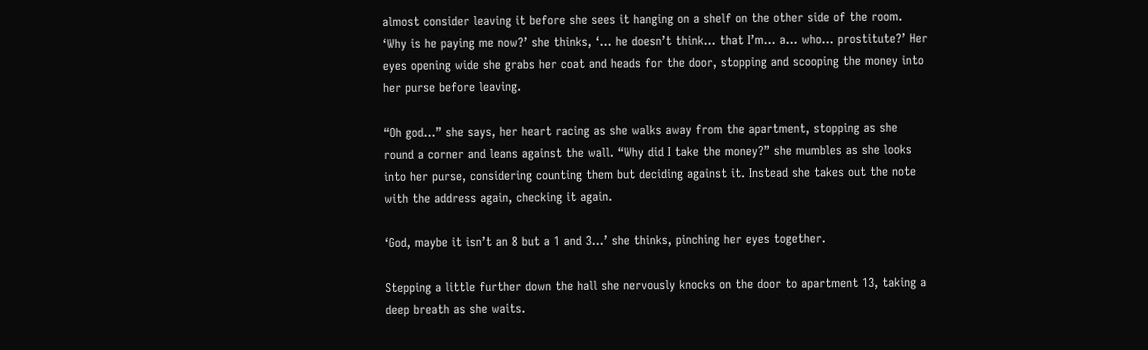almost consider leaving it before she sees it hanging on a shelf on the other side of the room. ‘Why is he paying me now?’ she thinks, ‘… he doesn’t think… that I’m… a… who… prostitute?’ Her eyes opening wide she grabs her coat and heads for the door, stopping and scooping the money into her purse before leaving.

“Oh god…” she says, her heart racing as she walks away from the apartment, stopping as she round a corner and leans against the wall. “Why did I take the money?” she mumbles as she looks into her purse, considering counting them but deciding against it. Instead she takes out the note with the address again, checking it again.

‘God, maybe it isn’t an 8 but a 1 and 3…’ she thinks, pinching her eyes together.

Stepping a little further down the hall she nervously knocks on the door to apartment 13, taking a deep breath as she waits.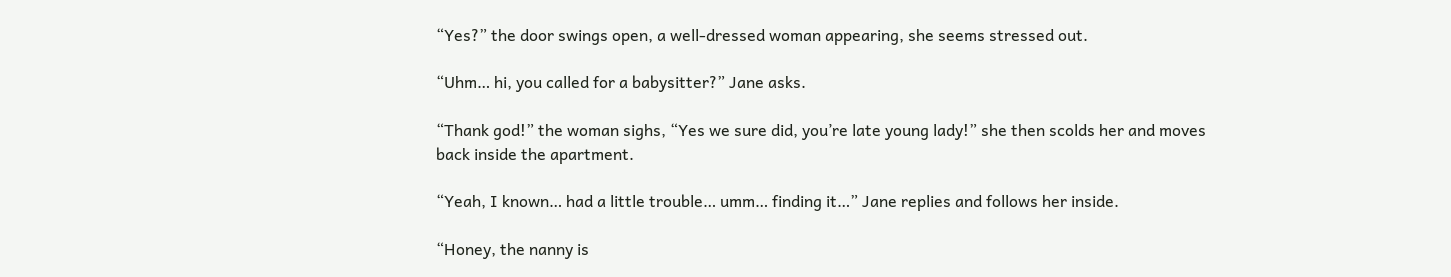“Yes?” the door swings open, a well-dressed woman appearing, she seems stressed out.

“Uhm… hi, you called for a babysitter?” Jane asks.

“Thank god!” the woman sighs, “Yes we sure did, you’re late young lady!” she then scolds her and moves back inside the apartment.

“Yeah, I known… had a little trouble… umm… finding it…” Jane replies and follows her inside.

“Honey, the nanny is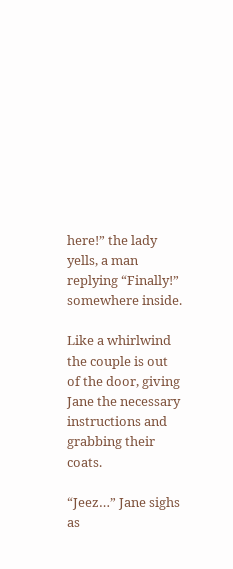here!” the lady yells, a man replying “Finally!” somewhere inside.

Like a whirlwind the couple is out of the door, giving Jane the necessary instructions and grabbing their coats.

“Jeez…” Jane sighs as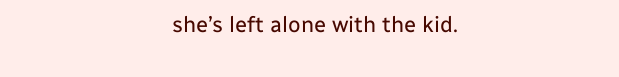she’s left alone with the kid.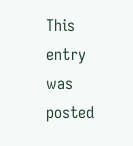This entry was posted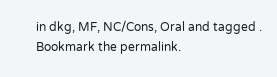in dkg, MF, NC/Cons, Oral and tagged . Bookmark the permalink.